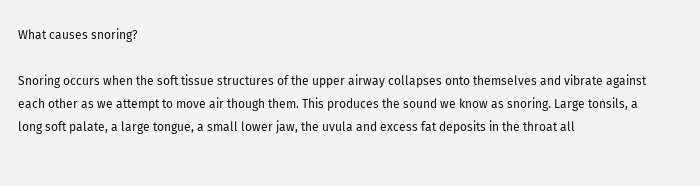What causes snoring?

Snoring occurs when the soft tissue structures of the upper airway collapses onto themselves and vibrate against each other as we attempt to move air though them. This produces the sound we know as snoring. Large tonsils, a long soft palate, a large tongue, a small lower jaw, the uvula and excess fat deposits in the throat all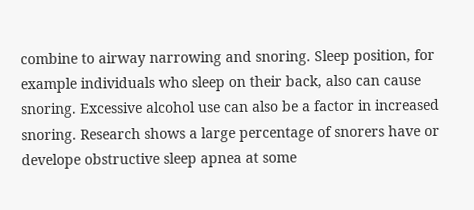combine to airway narrowing and snoring. Sleep position, for example individuals who sleep on their back, also can cause snoring. Excessive alcohol use can also be a factor in increased snoring. Research shows a large percentage of snorers have or develope obstructive sleep apnea at some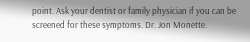point. Ask your dentist or family physician if you can be screened for these symptoms. Dr. Jon Monette.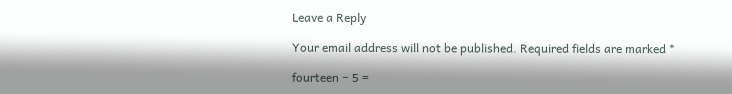Leave a Reply

Your email address will not be published. Required fields are marked *

fourteen − 5 =